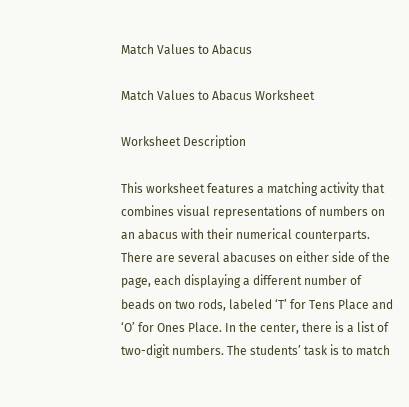Match Values to Abacus

Match Values to Abacus Worksheet

Worksheet Description

This worksheet features a matching activity that combines visual representations of numbers on an abacus with their numerical counterparts. There are several abacuses on either side of the page, each displaying a different number of beads on two rods, labeled ‘T’ for Tens Place and ‘O’ for Ones Place. In the center, there is a list of two-digit numbers. The students’ task is to match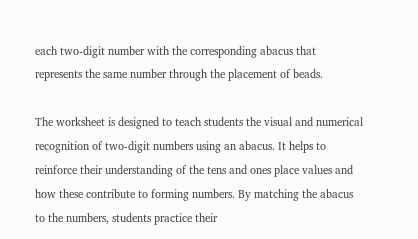each two-digit number with the corresponding abacus that represents the same number through the placement of beads.

The worksheet is designed to teach students the visual and numerical recognition of two-digit numbers using an abacus. It helps to reinforce their understanding of the tens and ones place values and how these contribute to forming numbers. By matching the abacus to the numbers, students practice their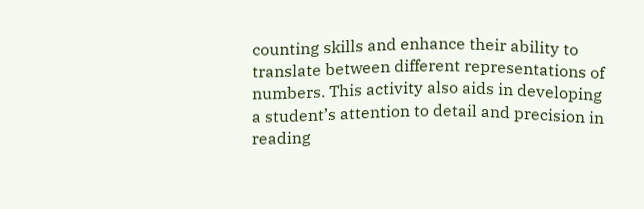counting skills and enhance their ability to translate between different representations of numbers. This activity also aids in developing a student’s attention to detail and precision in reading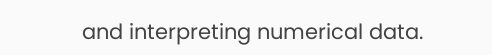and interpreting numerical data.